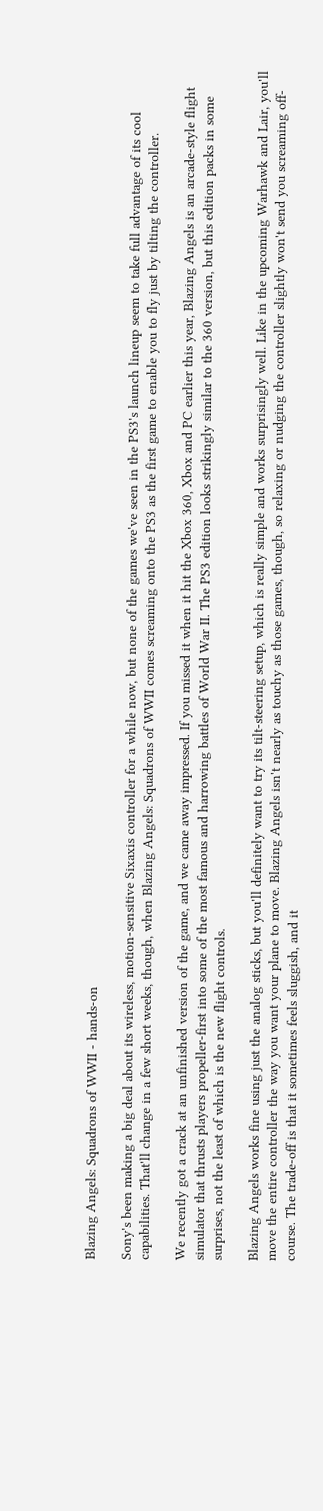Blazing Angels: Squadrons of WWII - hands-on

Sony's been making a big deal about its wireless, motion-sensitive Sixaxis controller for a while now, but none of the games we've seen in the PS3's launch lineup seem to take full advantage of its cool capabilities. That'll change in a few short weeks, though, when Blazing Angels: Squadrons of WWII comes screaming onto the PS3 as the first game to enable you to fly just by tilting the controller.

We recently got a crack at an unfinished version of the game, and we came away impressed. If you missed it when it hit the Xbox 360, Xbox and PC earlier this year, Blazing Angels is an arcade-style flight simulator that thrusts players propeller-first into some of the most famous and harrowing battles of World War II. The PS3 edition looks strikingly similar to the 360 version, but this edition packs in some surprises, not the least of which is the new flight controls.

Blazing Angels works fine using just the analog sticks, but you'll definitely want to try its tilt-steering setup, which is really simple and works surprisingly well. Like in the upcoming Warhawk and Lair, you'll move the entire controller the way you want your plane to move. Blazing Angels isn't nearly as touchy as those games, though, so relaxing or nudging the controller slightly won't send you screaming off-course. The trade-off is that it sometimes feels sluggish, and it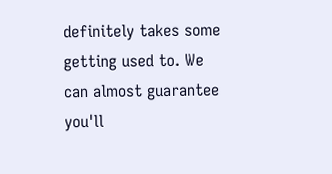definitely takes some getting used to. We can almost guarantee you'll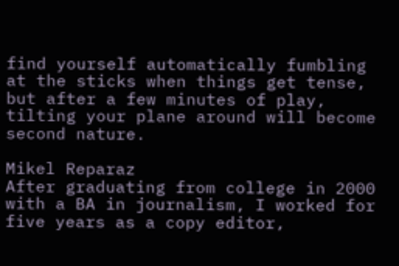find yourself automatically fumbling at the sticks when things get tense, but after a few minutes of play, tilting your plane around will become second nature.

Mikel Reparaz
After graduating from college in 2000 with a BA in journalism, I worked for five years as a copy editor,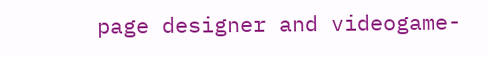page designer and videogame-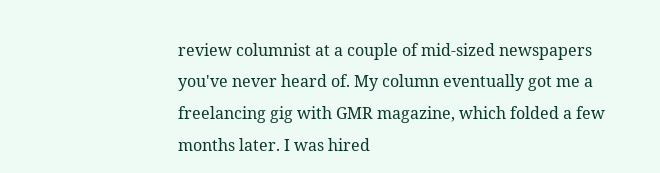review columnist at a couple of mid-sized newspapers you've never heard of. My column eventually got me a freelancing gig with GMR magazine, which folded a few months later. I was hired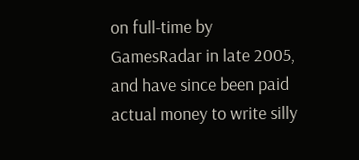on full-time by GamesRadar in late 2005, and have since been paid actual money to write silly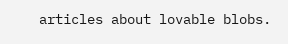articles about lovable blobs.